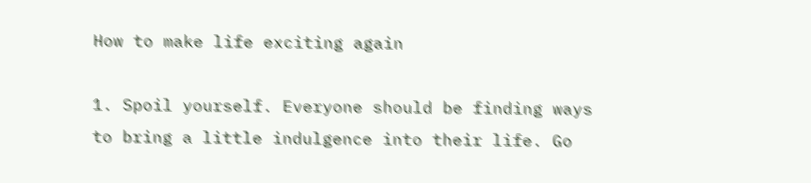How to make life exciting again

1. Spoil yourself. Everyone should be finding ways to bring a little indulgence into their life. Go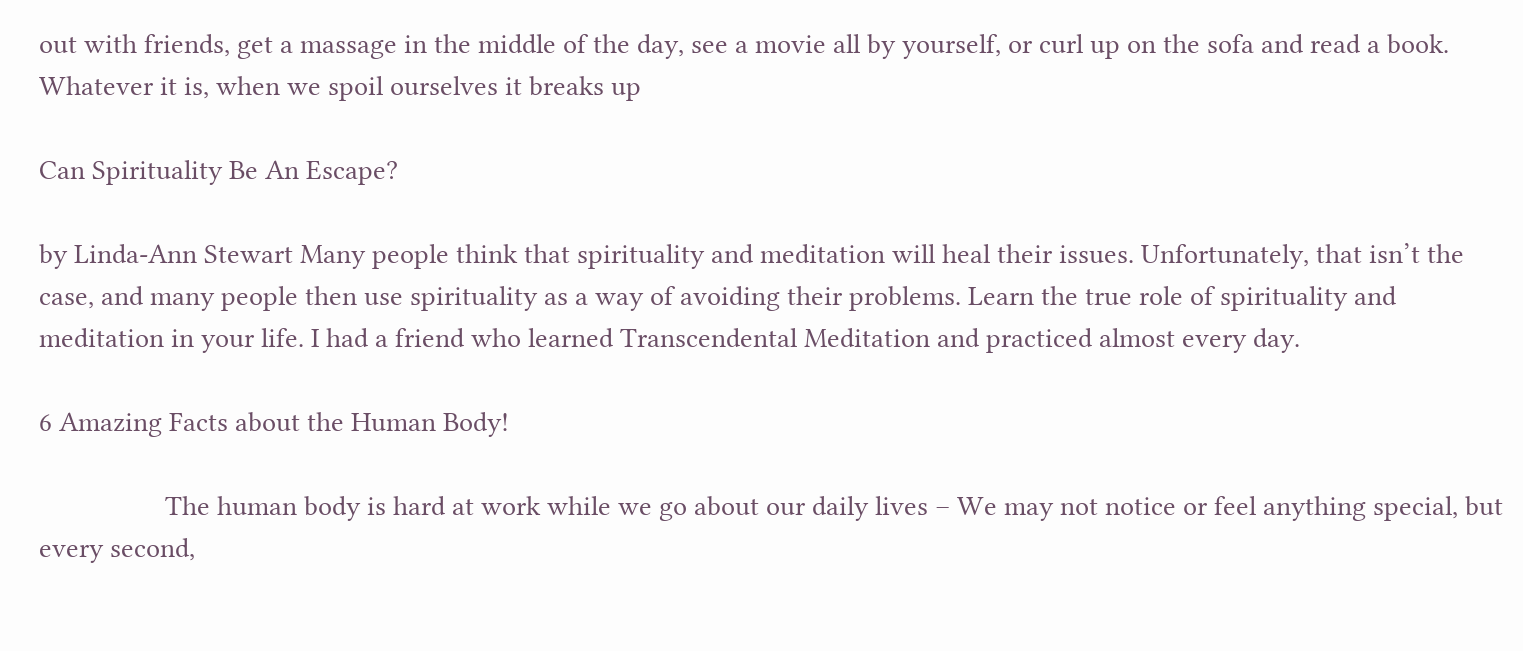out with friends, get a massage in the middle of the day, see a movie all by yourself, or curl up on the sofa and read a book. Whatever it is, when we spoil ourselves it breaks up

Can Spirituality Be An Escape?

by Linda-Ann Stewart Many people think that spirituality and meditation will heal their issues. Unfortunately, that isn’t the case, and many people then use spirituality as a way of avoiding their problems. Learn the true role of spirituality and meditation in your life. I had a friend who learned Transcendental Meditation and practiced almost every day.

6 Amazing Facts about the Human Body!

                  The human body is hard at work while we go about our daily lives – We may not notice or feel anything special, but every second,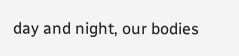day and night, our bodies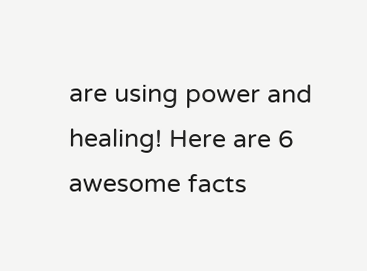are using power and healing! Here are 6 awesome facts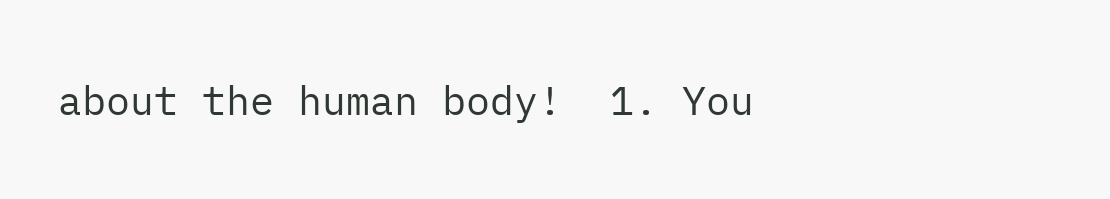about the human body!  1. You